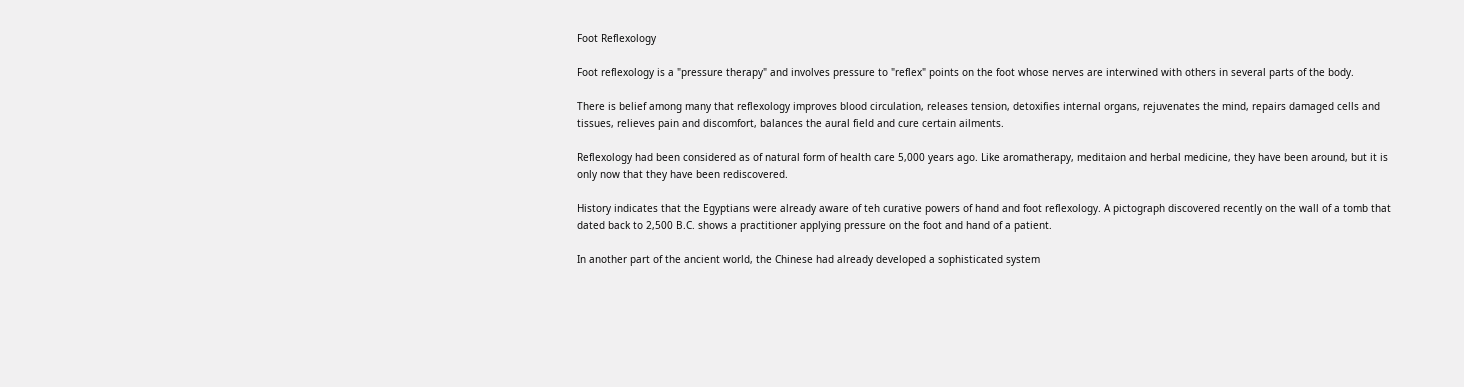Foot Reflexology

Foot reflexology is a "pressure therapy" and involves pressure to "reflex" points on the foot whose nerves are interwined with others in several parts of the body.

There is belief among many that reflexology improves blood circulation, releases tension, detoxifies internal organs, rejuvenates the mind, repairs damaged cells and tissues, relieves pain and discomfort, balances the aural field and cure certain ailments.

Reflexology had been considered as of natural form of health care 5,000 years ago. Like aromatherapy, meditaion and herbal medicine, they have been around, but it is only now that they have been rediscovered.

History indicates that the Egyptians were already aware of teh curative powers of hand and foot reflexology. A pictograph discovered recently on the wall of a tomb that dated back to 2,500 B.C. shows a practitioner applying pressure on the foot and hand of a patient.

In another part of the ancient world, the Chinese had already developed a sophisticated system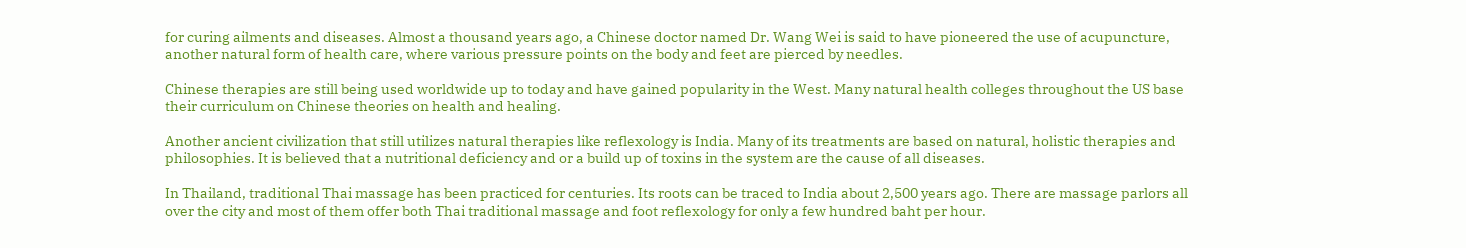for curing ailments and diseases. Almost a thousand years ago, a Chinese doctor named Dr. Wang Wei is said to have pioneered the use of acupuncture, another natural form of health care, where various pressure points on the body and feet are pierced by needles.

Chinese therapies are still being used worldwide up to today and have gained popularity in the West. Many natural health colleges throughout the US base their curriculum on Chinese theories on health and healing.

Another ancient civilization that still utilizes natural therapies like reflexology is India. Many of its treatments are based on natural, holistic therapies and philosophies. It is believed that a nutritional deficiency and or a build up of toxins in the system are the cause of all diseases.

In Thailand, traditional Thai massage has been practiced for centuries. Its roots can be traced to India about 2,500 years ago. There are massage parlors all over the city and most of them offer both Thai traditional massage and foot reflexology for only a few hundred baht per hour.